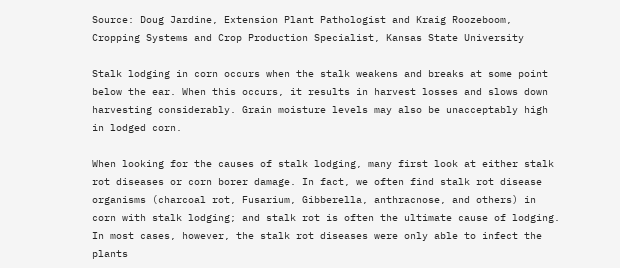Source: Doug Jardine, Extension Plant Pathologist and Kraig Roozeboom, Cropping Systems and Crop Production Specialist, Kansas State University

Stalk lodging in corn occurs when the stalk weakens and breaks at some point below the ear. When this occurs, it results in harvest losses and slows down harvesting considerably. Grain moisture levels may also be unacceptably high in lodged corn.

When looking for the causes of stalk lodging, many first look at either stalk rot diseases or corn borer damage. In fact, we often find stalk rot disease organisms (charcoal rot, Fusarium, Gibberella, anthracnose, and others) in corn with stalk lodging; and stalk rot is often the ultimate cause of lodging. In most cases, however, the stalk rot diseases were only able to infect the plants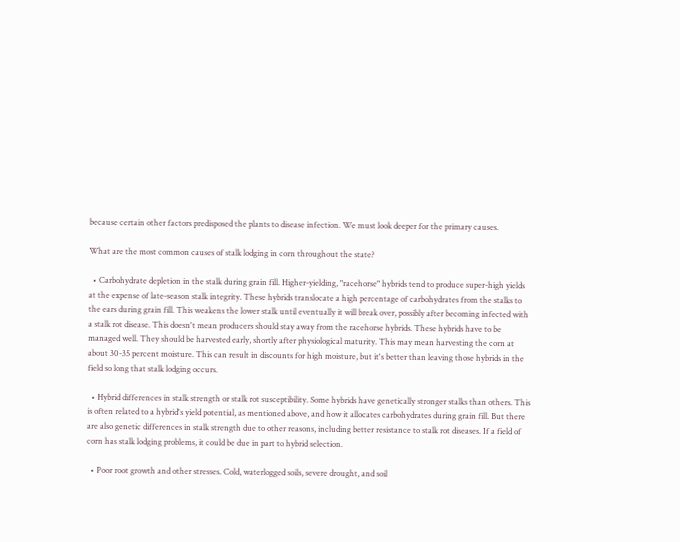because certain other factors predisposed the plants to disease infection. We must look deeper for the primary causes.

What are the most common causes of stalk lodging in corn throughout the state?

  • Carbohydrate depletion in the stalk during grain fill. Higher-yielding, "racehorse" hybrids tend to produce super-high yields at the expense of late-season stalk integrity. These hybrids translocate a high percentage of carbohydrates from the stalks to the ears during grain fill. This weakens the lower stalk until eventually it will break over, possibly after becoming infected with a stalk rot disease. This doesn't mean producers should stay away from the racehorse hybrids. These hybrids have to be managed well. They should be harvested early, shortly after physiological maturity. This may mean harvesting the corn at about 30-35 percent moisture. This can result in discounts for high moisture, but it's better than leaving those hybrids in the field so long that stalk lodging occurs.

  • Hybrid differences in stalk strength or stalk rot susceptibility. Some hybrids have genetically stronger stalks than others. This is often related to a hybrid's yield potential, as mentioned above, and how it allocates carbohydrates during grain fill. But there are also genetic differences in stalk strength due to other reasons, including better resistance to stalk rot diseases. If a field of corn has stalk lodging problems, it could be due in part to hybrid selection.

  • Poor root growth and other stresses. Cold, waterlogged soils, severe drought, and soil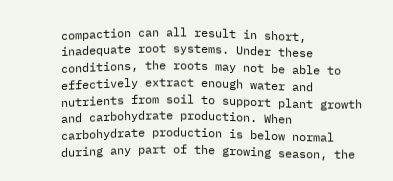compaction can all result in short, inadequate root systems. Under these conditions, the roots may not be able to effectively extract enough water and nutrients from soil to support plant growth and carbohydrate production. When carbohydrate production is below normal during any part of the growing season, the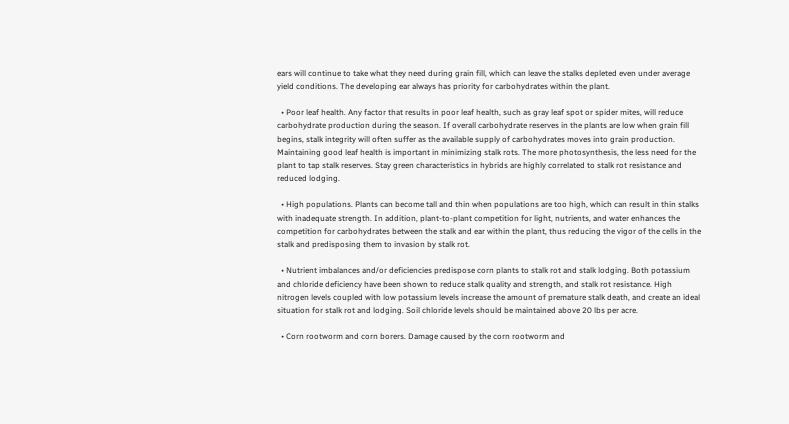ears will continue to take what they need during grain fill, which can leave the stalks depleted even under average yield conditions. The developing ear always has priority for carbohydrates within the plant.

  • Poor leaf health. Any factor that results in poor leaf health, such as gray leaf spot or spider mites, will reduce carbohydrate production during the season. If overall carbohydrate reserves in the plants are low when grain fill begins, stalk integrity will often suffer as the available supply of carbohydrates moves into grain production. Maintaining good leaf health is important in minimizing stalk rots. The more photosynthesis, the less need for the plant to tap stalk reserves. Stay green characteristics in hybrids are highly correlated to stalk rot resistance and reduced lodging.

  • High populations. Plants can become tall and thin when populations are too high, which can result in thin stalks with inadequate strength. In addition, plant-to-plant competition for light, nutrients, and water enhances the competition for carbohydrates between the stalk and ear within the plant, thus reducing the vigor of the cells in the stalk and predisposing them to invasion by stalk rot.

  • Nutrient imbalances and/or deficiencies predispose corn plants to stalk rot and stalk lodging. Both potassium and chloride deficiency have been shown to reduce stalk quality and strength, and stalk rot resistance. High nitrogen levels coupled with low potassium levels increase the amount of premature stalk death, and create an ideal situation for stalk rot and lodging. Soil chloride levels should be maintained above 20 lbs per acre.

  • Corn rootworm and corn borers. Damage caused by the corn rootworm and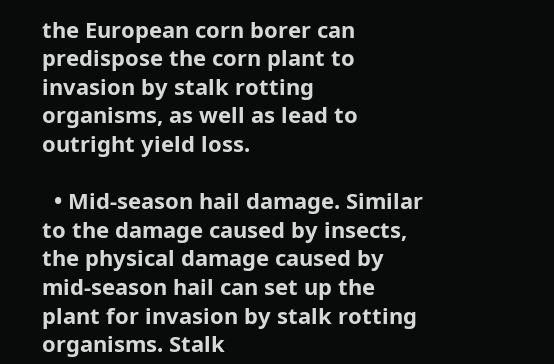the European corn borer can predispose the corn plant to invasion by stalk rotting organisms, as well as lead to outright yield loss.

  • Mid-season hail damage. Similar to the damage caused by insects, the physical damage caused by mid-season hail can set up the plant for invasion by stalk rotting organisms. Stalk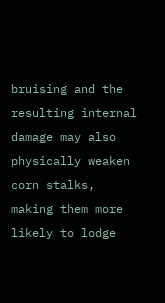bruising and the resulting internal damage may also physically weaken corn stalks, making them more likely to lodge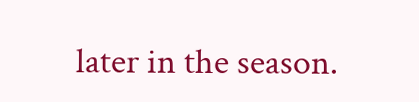later in the season.